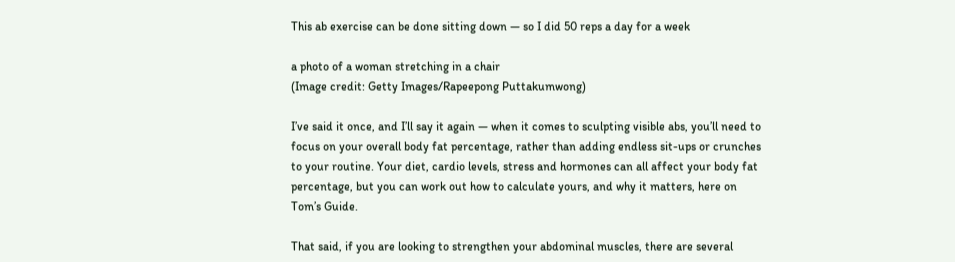This ab exercise can be done sitting down — so I did 50 reps a day for a week

a photo of a woman stretching in a chair
(Image credit: Getty Images/Rapeepong Puttakumwong)

I’ve said it once, and I’ll say it again — when it comes to sculpting visible abs, you’ll need to focus on your overall body fat percentage, rather than adding endless sit-ups or crunches to your routine. Your diet, cardio levels, stress and hormones can all affect your body fat percentage, but you can work out how to calculate yours, and why it matters, here on Tom’s Guide.

That said, if you are looking to strengthen your abdominal muscles, there are several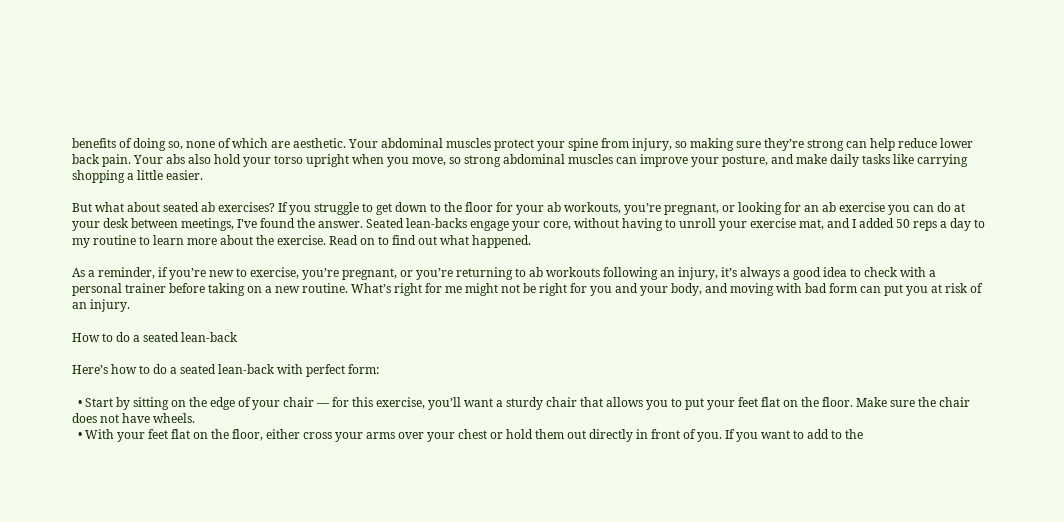benefits of doing so, none of which are aesthetic. Your abdominal muscles protect your spine from injury, so making sure they’re strong can help reduce lower back pain. Your abs also hold your torso upright when you move, so strong abdominal muscles can improve your posture, and make daily tasks like carrying shopping a little easier.

But what about seated ab exercises? If you struggle to get down to the floor for your ab workouts, you’re pregnant, or looking for an ab exercise you can do at your desk between meetings, I’ve found the answer. Seated lean-backs engage your core, without having to unroll your exercise mat, and I added 50 reps a day to my routine to learn more about the exercise. Read on to find out what happened.

As a reminder, if you’re new to exercise, you’re pregnant, or you’re returning to ab workouts following an injury, it’s always a good idea to check with a personal trainer before taking on a new routine. What’s right for me might not be right for you and your body, and moving with bad form can put you at risk of an injury.

How to do a seated lean-back

Here’s how to do a seated lean-back with perfect form:

  • Start by sitting on the edge of your chair — for this exercise, you’ll want a sturdy chair that allows you to put your feet flat on the floor. Make sure the chair does not have wheels.
  • With your feet flat on the floor, either cross your arms over your chest or hold them out directly in front of you. If you want to add to the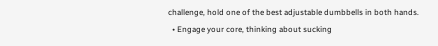challenge, hold one of the best adjustable dumbbells in both hands.
  • Engage your core, thinking about sucking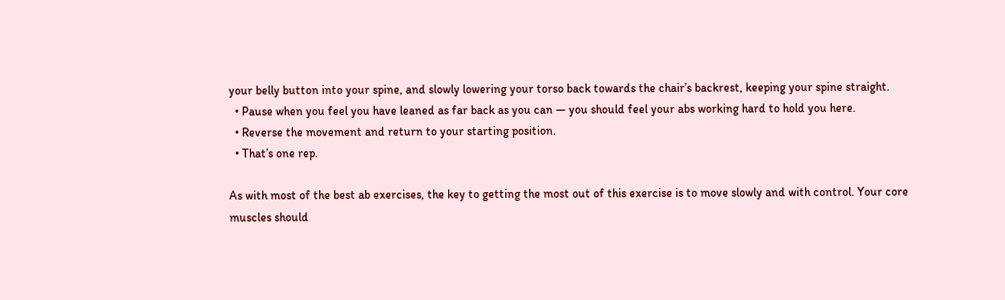your belly button into your spine, and slowly lowering your torso back towards the chair’s backrest, keeping your spine straight.
  • Pause when you feel you have leaned as far back as you can — you should feel your abs working hard to hold you here.
  • Reverse the movement and return to your starting position.
  • That’s one rep.

As with most of the best ab exercises, the key to getting the most out of this exercise is to move slowly and with control. Your core muscles should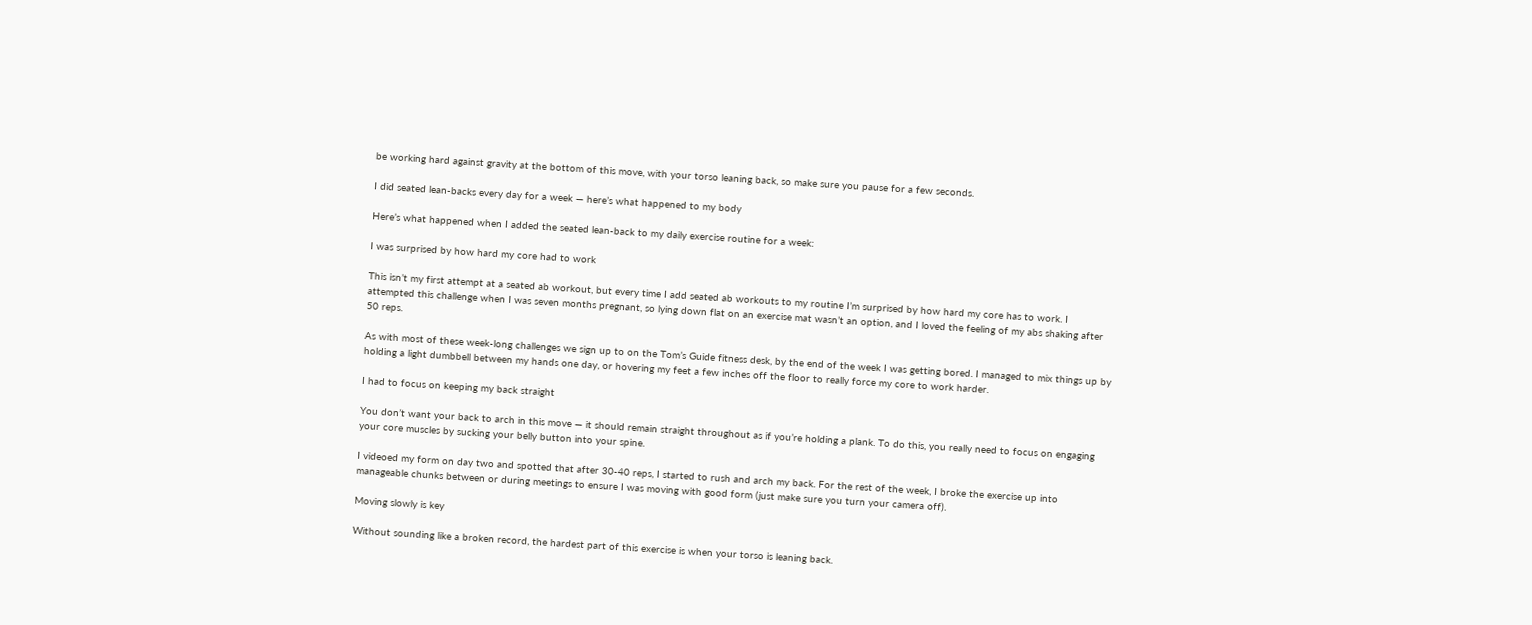be working hard against gravity at the bottom of this move, with your torso leaning back, so make sure you pause for a few seconds.

I did seated lean-backs every day for a week — here’s what happened to my body

Here’s what happened when I added the seated lean-back to my daily exercise routine for a week:

I was surprised by how hard my core had to work

This isn’t my first attempt at a seated ab workout, but every time I add seated ab workouts to my routine I’m surprised by how hard my core has to work. I attempted this challenge when I was seven months pregnant, so lying down flat on an exercise mat wasn’t an option, and I loved the feeling of my abs shaking after 50 reps.

As with most of these week-long challenges we sign up to on the Tom’s Guide fitness desk, by the end of the week I was getting bored. I managed to mix things up by holding a light dumbbell between my hands one day, or hovering my feet a few inches off the floor to really force my core to work harder.

I had to focus on keeping my back straight

You don’t want your back to arch in this move — it should remain straight throughout as if you’re holding a plank. To do this, you really need to focus on engaging your core muscles by sucking your belly button into your spine.

I videoed my form on day two and spotted that after 30-40 reps, I started to rush and arch my back. For the rest of the week, I broke the exercise up into manageable chunks between or during meetings to ensure I was moving with good form (just make sure you turn your camera off).

Moving slowly is key

Without sounding like a broken record, the hardest part of this exercise is when your torso is leaning back.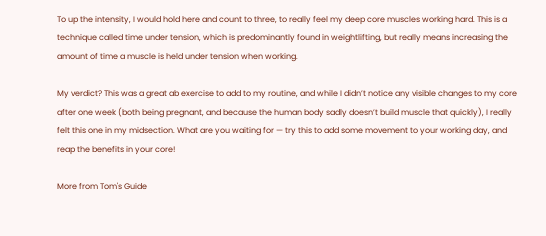To up the intensity, I would hold here and count to three, to really feel my deep core muscles working hard. This is a technique called time under tension, which is predominantly found in weightlifting, but really means increasing the amount of time a muscle is held under tension when working.

My verdict? This was a great ab exercise to add to my routine, and while I didn’t notice any visible changes to my core after one week (both being pregnant, and because the human body sadly doesn’t build muscle that quickly), I really felt this one in my midsection. What are you waiting for — try this to add some movement to your working day, and reap the benefits in your core!

More from Tom's Guide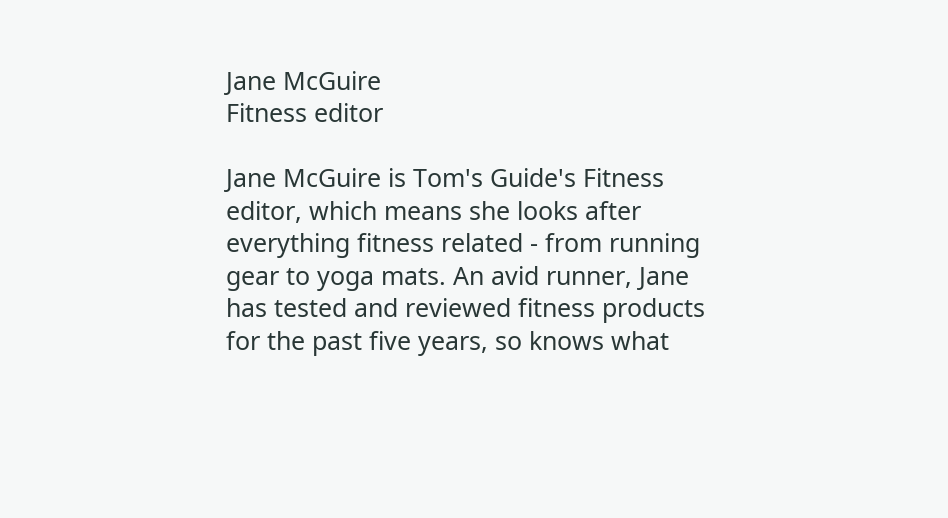Jane McGuire
Fitness editor

Jane McGuire is Tom's Guide's Fitness editor, which means she looks after everything fitness related - from running gear to yoga mats. An avid runner, Jane has tested and reviewed fitness products for the past five years, so knows what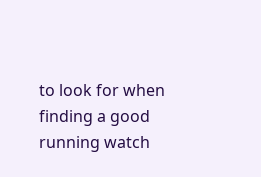to look for when finding a good running watch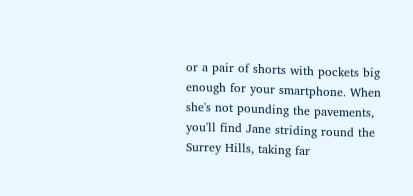or a pair of shorts with pockets big enough for your smartphone. When she's not pounding the pavements, you'll find Jane striding round the Surrey Hills, taking far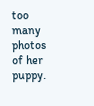too many photos of her puppy.